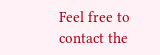Feel free to contact the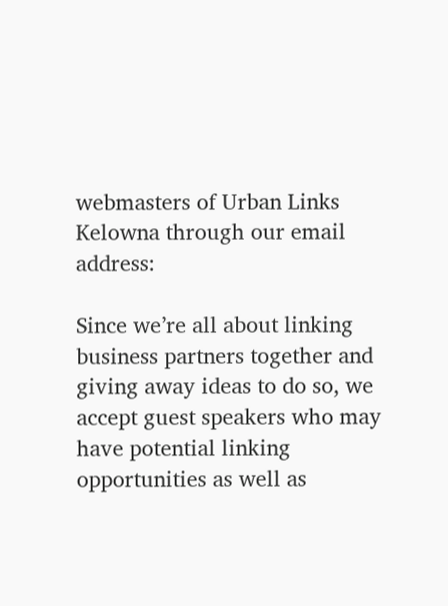webmasters of Urban Links Kelowna through our email address:

Since we’re all about linking business partners together and giving away ideas to do so, we accept guest speakers who may have potential linking opportunities as well as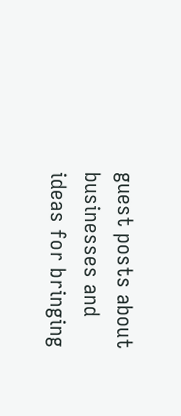guest posts about businesses and ideas for bringing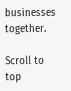businesses together.

Scroll to top